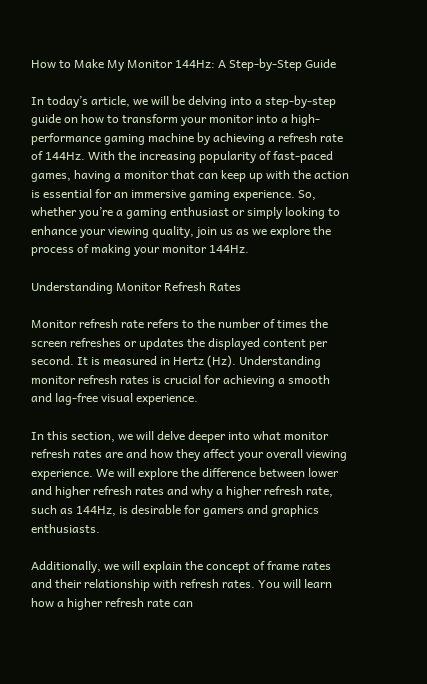How to Make My Monitor 144Hz: A Step-by-Step Guide

In today’s article, we will be delving into a step-by-step guide on how to transform your monitor into a high-performance gaming machine by achieving a refresh rate of 144Hz. With the increasing popularity of fast-paced games, having a monitor that can keep up with the action is essential for an immersive gaming experience. So, whether you’re a gaming enthusiast or simply looking to enhance your viewing quality, join us as we explore the process of making your monitor 144Hz.

Understanding Monitor Refresh Rates

Monitor refresh rate refers to the number of times the screen refreshes or updates the displayed content per second. It is measured in Hertz (Hz). Understanding monitor refresh rates is crucial for achieving a smooth and lag-free visual experience.

In this section, we will delve deeper into what monitor refresh rates are and how they affect your overall viewing experience. We will explore the difference between lower and higher refresh rates and why a higher refresh rate, such as 144Hz, is desirable for gamers and graphics enthusiasts.

Additionally, we will explain the concept of frame rates and their relationship with refresh rates. You will learn how a higher refresh rate can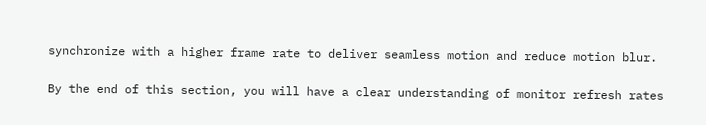synchronize with a higher frame rate to deliver seamless motion and reduce motion blur.

By the end of this section, you will have a clear understanding of monitor refresh rates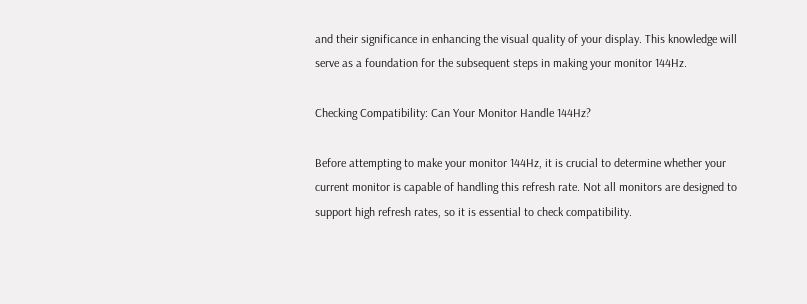and their significance in enhancing the visual quality of your display. This knowledge will serve as a foundation for the subsequent steps in making your monitor 144Hz.

Checking Compatibility: Can Your Monitor Handle 144Hz?

Before attempting to make your monitor 144Hz, it is crucial to determine whether your current monitor is capable of handling this refresh rate. Not all monitors are designed to support high refresh rates, so it is essential to check compatibility.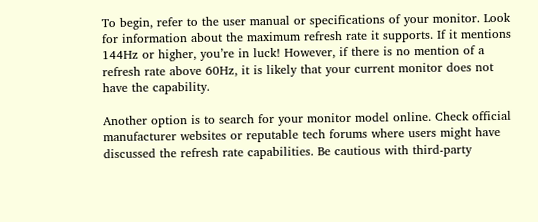To begin, refer to the user manual or specifications of your monitor. Look for information about the maximum refresh rate it supports. If it mentions 144Hz or higher, you’re in luck! However, if there is no mention of a refresh rate above 60Hz, it is likely that your current monitor does not have the capability.

Another option is to search for your monitor model online. Check official manufacturer websites or reputable tech forums where users might have discussed the refresh rate capabilities. Be cautious with third-party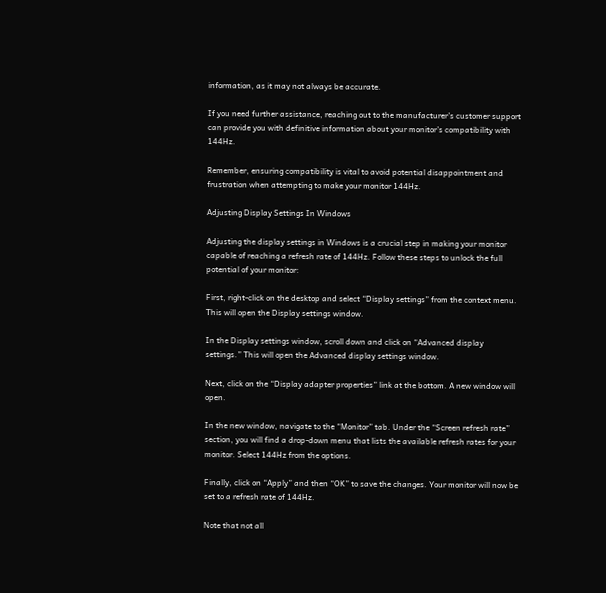information, as it may not always be accurate.

If you need further assistance, reaching out to the manufacturer’s customer support can provide you with definitive information about your monitor’s compatibility with 144Hz.

Remember, ensuring compatibility is vital to avoid potential disappointment and frustration when attempting to make your monitor 144Hz.

Adjusting Display Settings In Windows

Adjusting the display settings in Windows is a crucial step in making your monitor capable of reaching a refresh rate of 144Hz. Follow these steps to unlock the full potential of your monitor:

First, right-click on the desktop and select “Display settings” from the context menu. This will open the Display settings window.

In the Display settings window, scroll down and click on “Advanced display settings.” This will open the Advanced display settings window.

Next, click on the “Display adapter properties” link at the bottom. A new window will open.

In the new window, navigate to the “Monitor” tab. Under the “Screen refresh rate” section, you will find a drop-down menu that lists the available refresh rates for your monitor. Select 144Hz from the options.

Finally, click on “Apply” and then “OK” to save the changes. Your monitor will now be set to a refresh rate of 144Hz.

Note that not all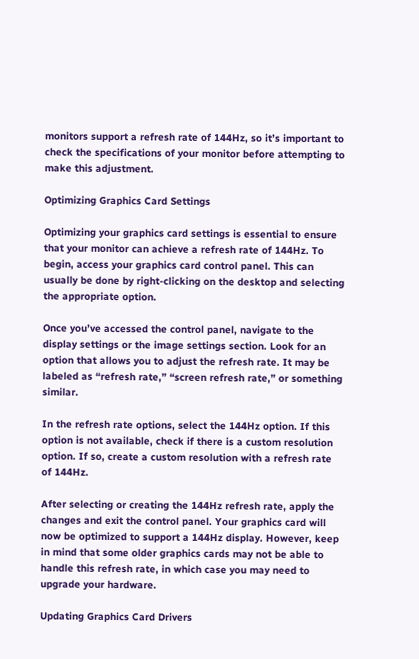monitors support a refresh rate of 144Hz, so it’s important to check the specifications of your monitor before attempting to make this adjustment.

Optimizing Graphics Card Settings

Optimizing your graphics card settings is essential to ensure that your monitor can achieve a refresh rate of 144Hz. To begin, access your graphics card control panel. This can usually be done by right-clicking on the desktop and selecting the appropriate option.

Once you’ve accessed the control panel, navigate to the display settings or the image settings section. Look for an option that allows you to adjust the refresh rate. It may be labeled as “refresh rate,” “screen refresh rate,” or something similar.

In the refresh rate options, select the 144Hz option. If this option is not available, check if there is a custom resolution option. If so, create a custom resolution with a refresh rate of 144Hz.

After selecting or creating the 144Hz refresh rate, apply the changes and exit the control panel. Your graphics card will now be optimized to support a 144Hz display. However, keep in mind that some older graphics cards may not be able to handle this refresh rate, in which case you may need to upgrade your hardware.

Updating Graphics Card Drivers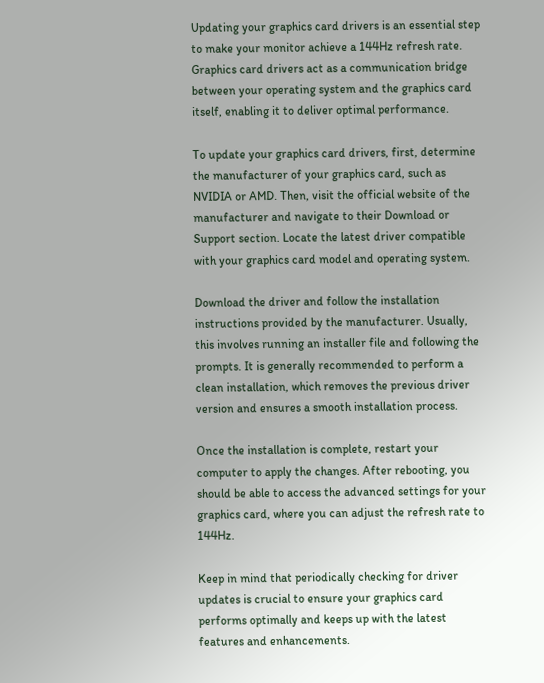Updating your graphics card drivers is an essential step to make your monitor achieve a 144Hz refresh rate. Graphics card drivers act as a communication bridge between your operating system and the graphics card itself, enabling it to deliver optimal performance.

To update your graphics card drivers, first, determine the manufacturer of your graphics card, such as NVIDIA or AMD. Then, visit the official website of the manufacturer and navigate to their Download or Support section. Locate the latest driver compatible with your graphics card model and operating system.

Download the driver and follow the installation instructions provided by the manufacturer. Usually, this involves running an installer file and following the prompts. It is generally recommended to perform a clean installation, which removes the previous driver version and ensures a smooth installation process.

Once the installation is complete, restart your computer to apply the changes. After rebooting, you should be able to access the advanced settings for your graphics card, where you can adjust the refresh rate to 144Hz.

Keep in mind that periodically checking for driver updates is crucial to ensure your graphics card performs optimally and keeps up with the latest features and enhancements.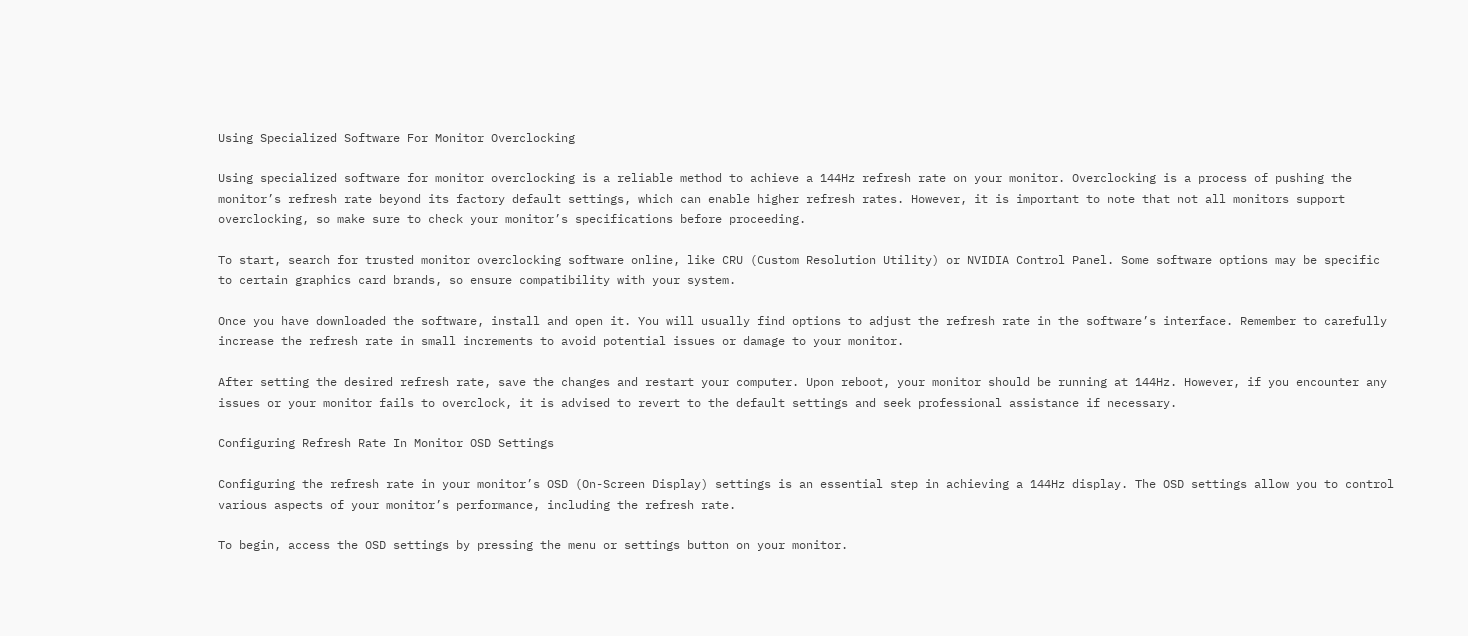Using Specialized Software For Monitor Overclocking

Using specialized software for monitor overclocking is a reliable method to achieve a 144Hz refresh rate on your monitor. Overclocking is a process of pushing the monitor’s refresh rate beyond its factory default settings, which can enable higher refresh rates. However, it is important to note that not all monitors support overclocking, so make sure to check your monitor’s specifications before proceeding.

To start, search for trusted monitor overclocking software online, like CRU (Custom Resolution Utility) or NVIDIA Control Panel. Some software options may be specific to certain graphics card brands, so ensure compatibility with your system.

Once you have downloaded the software, install and open it. You will usually find options to adjust the refresh rate in the software’s interface. Remember to carefully increase the refresh rate in small increments to avoid potential issues or damage to your monitor.

After setting the desired refresh rate, save the changes and restart your computer. Upon reboot, your monitor should be running at 144Hz. However, if you encounter any issues or your monitor fails to overclock, it is advised to revert to the default settings and seek professional assistance if necessary.

Configuring Refresh Rate In Monitor OSD Settings

Configuring the refresh rate in your monitor’s OSD (On-Screen Display) settings is an essential step in achieving a 144Hz display. The OSD settings allow you to control various aspects of your monitor’s performance, including the refresh rate.

To begin, access the OSD settings by pressing the menu or settings button on your monitor.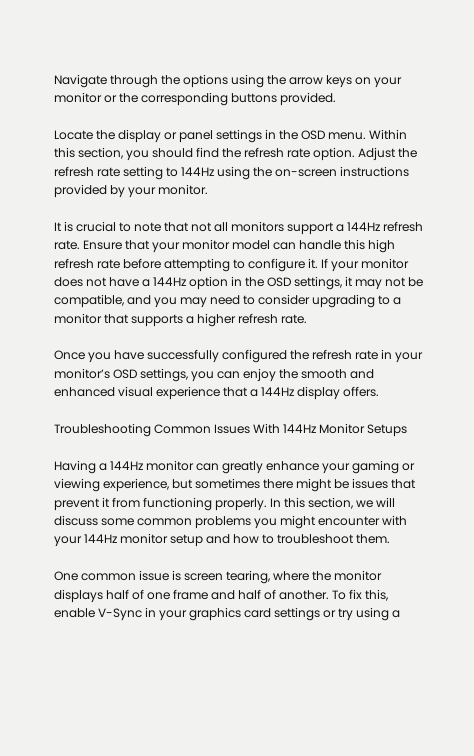Navigate through the options using the arrow keys on your monitor or the corresponding buttons provided.

Locate the display or panel settings in the OSD menu. Within this section, you should find the refresh rate option. Adjust the refresh rate setting to 144Hz using the on-screen instructions provided by your monitor.

It is crucial to note that not all monitors support a 144Hz refresh rate. Ensure that your monitor model can handle this high refresh rate before attempting to configure it. If your monitor does not have a 144Hz option in the OSD settings, it may not be compatible, and you may need to consider upgrading to a monitor that supports a higher refresh rate.

Once you have successfully configured the refresh rate in your monitor’s OSD settings, you can enjoy the smooth and enhanced visual experience that a 144Hz display offers.

Troubleshooting Common Issues With 144Hz Monitor Setups

Having a 144Hz monitor can greatly enhance your gaming or viewing experience, but sometimes there might be issues that prevent it from functioning properly. In this section, we will discuss some common problems you might encounter with your 144Hz monitor setup and how to troubleshoot them.

One common issue is screen tearing, where the monitor displays half of one frame and half of another. To fix this, enable V-Sync in your graphics card settings or try using a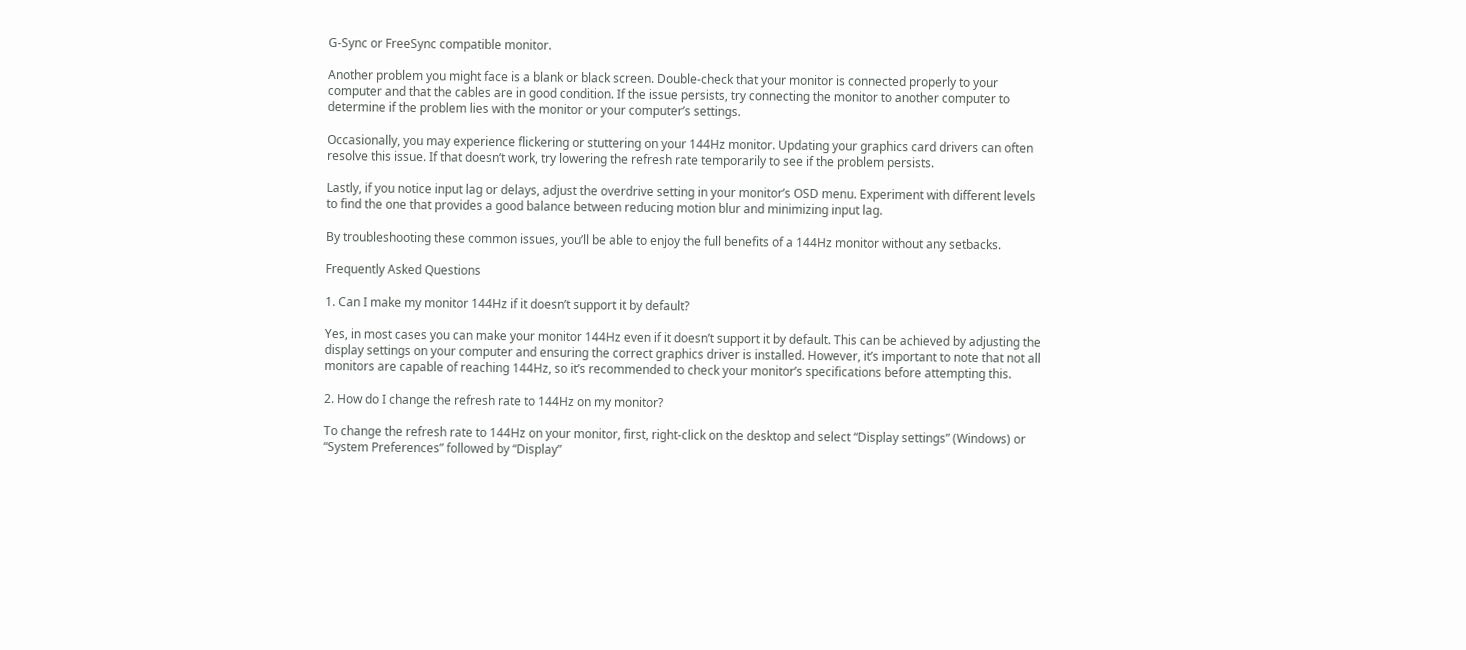G-Sync or FreeSync compatible monitor.

Another problem you might face is a blank or black screen. Double-check that your monitor is connected properly to your computer and that the cables are in good condition. If the issue persists, try connecting the monitor to another computer to determine if the problem lies with the monitor or your computer’s settings.

Occasionally, you may experience flickering or stuttering on your 144Hz monitor. Updating your graphics card drivers can often resolve this issue. If that doesn’t work, try lowering the refresh rate temporarily to see if the problem persists.

Lastly, if you notice input lag or delays, adjust the overdrive setting in your monitor’s OSD menu. Experiment with different levels to find the one that provides a good balance between reducing motion blur and minimizing input lag.

By troubleshooting these common issues, you’ll be able to enjoy the full benefits of a 144Hz monitor without any setbacks.

Frequently Asked Questions

1. Can I make my monitor 144Hz if it doesn’t support it by default?

Yes, in most cases you can make your monitor 144Hz even if it doesn’t support it by default. This can be achieved by adjusting the display settings on your computer and ensuring the correct graphics driver is installed. However, it’s important to note that not all monitors are capable of reaching 144Hz, so it’s recommended to check your monitor’s specifications before attempting this.

2. How do I change the refresh rate to 144Hz on my monitor?

To change the refresh rate to 144Hz on your monitor, first, right-click on the desktop and select “Display settings” (Windows) or “System Preferences” followed by “Display”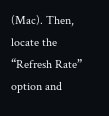(Mac). Then, locate the “Refresh Rate” option and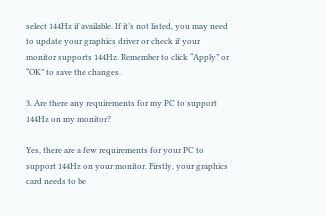select 144Hz if available. If it’s not listed, you may need to update your graphics driver or check if your monitor supports 144Hz. Remember to click “Apply” or “OK” to save the changes.

3. Are there any requirements for my PC to support 144Hz on my monitor?

Yes, there are a few requirements for your PC to support 144Hz on your monitor. Firstly, your graphics card needs to be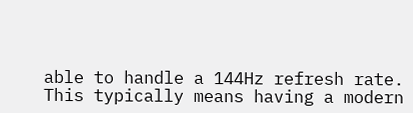able to handle a 144Hz refresh rate. This typically means having a modern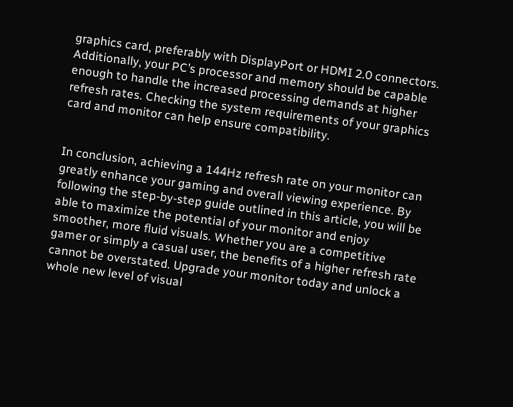graphics card, preferably with DisplayPort or HDMI 2.0 connectors. Additionally, your PC’s processor and memory should be capable enough to handle the increased processing demands at higher refresh rates. Checking the system requirements of your graphics card and monitor can help ensure compatibility.


In conclusion, achieving a 144Hz refresh rate on your monitor can greatly enhance your gaming and overall viewing experience. By following the step-by-step guide outlined in this article, you will be able to maximize the potential of your monitor and enjoy smoother, more fluid visuals. Whether you are a competitive gamer or simply a casual user, the benefits of a higher refresh rate cannot be overstated. Upgrade your monitor today and unlock a whole new level of visual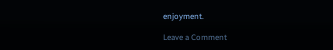enjoyment.

Leave a Comment